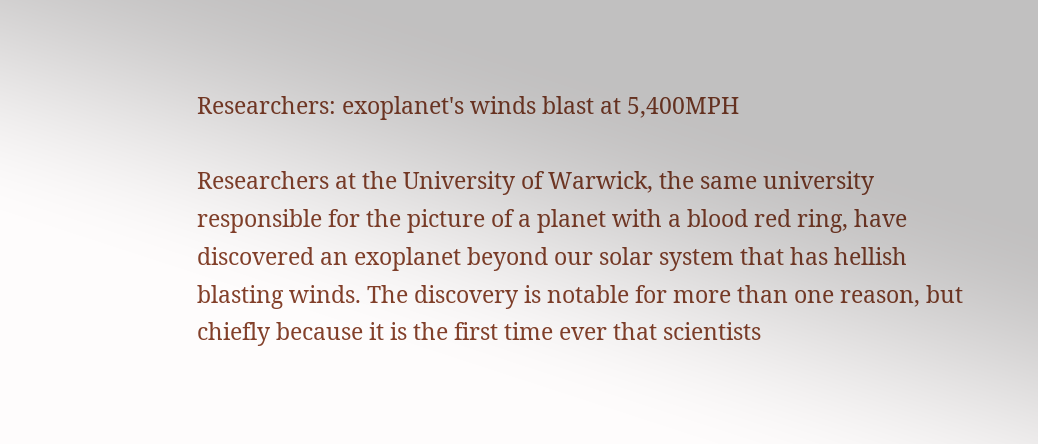Researchers: exoplanet's winds blast at 5,400MPH

Researchers at the University of Warwick, the same university responsible for the picture of a planet with a blood red ring, have discovered an exoplanet beyond our solar system that has hellish blasting winds. The discovery is notable for more than one reason, but chiefly because it is the first time ever that scientists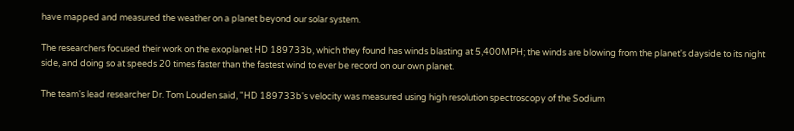have mapped and measured the weather on a planet beyond our solar system.

The researchers focused their work on the exoplanet HD 189733b, which they found has winds blasting at 5,400MPH; the winds are blowing from the planet's dayside to its night side, and doing so at speeds 20 times faster than the fastest wind to ever be record on our own planet.

The team's lead researcher Dr. Tom Louden said, "HD 189733b's velocity was measured using high resolution spectroscopy of the Sodium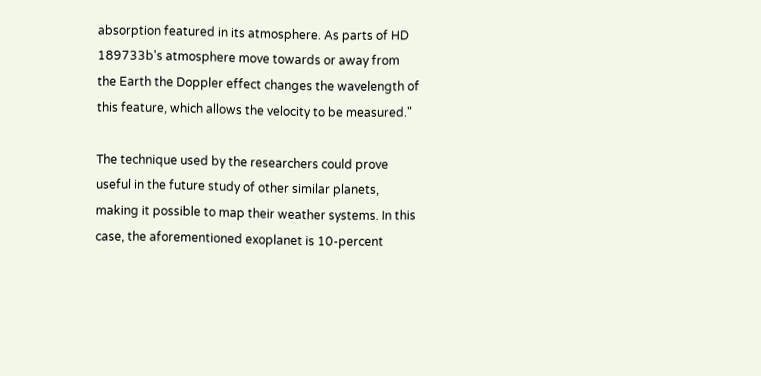absorption featured in its atmosphere. As parts of HD 189733b's atmosphere move towards or away from the Earth the Doppler effect changes the wavelength of this feature, which allows the velocity to be measured."

The technique used by the researchers could prove useful in the future study of other similar planets, making it possible to map their weather systems. In this case, the aforementioned exoplanet is 10-percent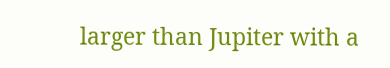larger than Jupiter with a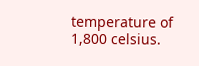temperature of 1,800 celsius.